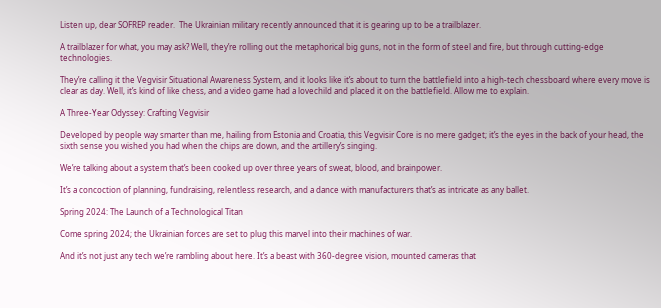Listen up, dear SOFREP reader.  The Ukrainian military recently announced that it is gearing up to be a trailblazer.

A trailblazer for what, you may ask? Well, they’re rolling out the metaphorical big guns, not in the form of steel and fire, but through cutting-edge technologies.

They’re calling it the Vegvisir Situational Awareness System, and it looks like it’s about to turn the battlefield into a high-tech chessboard where every move is clear as day. Well, it’s kind of like chess, and a video game had a lovechild and placed it on the battlefield. Allow me to explain.

A Three-Year Odyssey: Crafting Vegvisir

Developed by people way smarter than me, hailing from Estonia and Croatia, this Vegvisir Core is no mere gadget; it’s the eyes in the back of your head, the sixth sense you wished you had when the chips are down, and the artillery’s singing.

We’re talking about a system that’s been cooked up over three years of sweat, blood, and brainpower.

It’s a concoction of planning, fundraising, relentless research, and a dance with manufacturers that’s as intricate as any ballet.

Spring 2024: The Launch of a Technological Titan

Come spring 2024; the Ukrainian forces are set to plug this marvel into their machines of war.

And it’s not just any tech we’re rambling about here. It’s a beast with 360-degree vision, mounted cameras that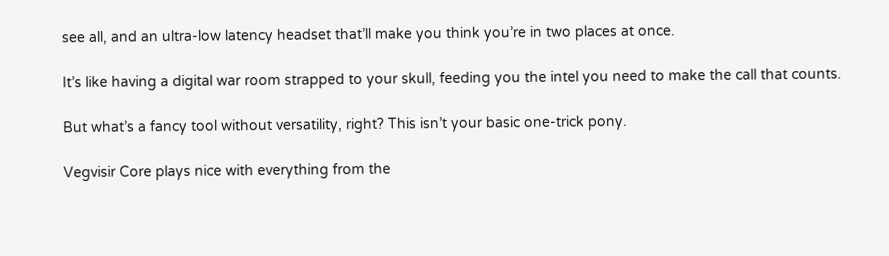see all, and an ultra-low latency headset that’ll make you think you’re in two places at once.

It’s like having a digital war room strapped to your skull, feeding you the intel you need to make the call that counts.

But what’s a fancy tool without versatility, right? This isn’t your basic one-trick pony.

Vegvisir Core plays nice with everything from the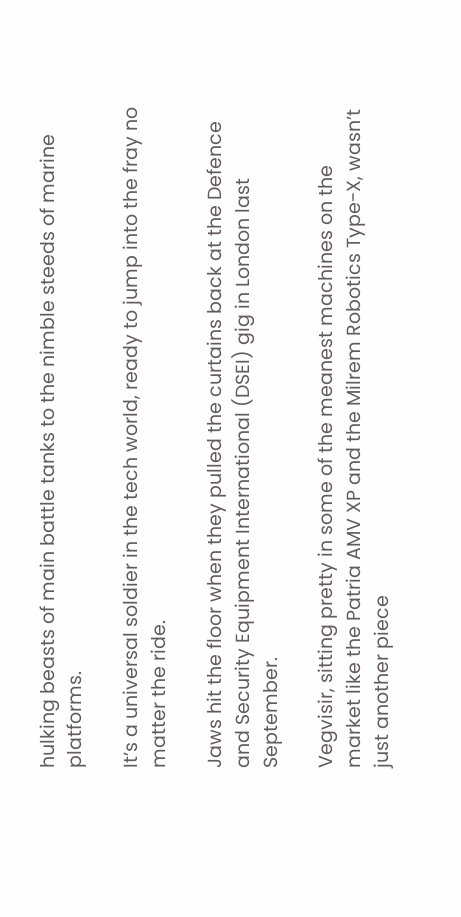hulking beasts of main battle tanks to the nimble steeds of marine platforms.

It’s a universal soldier in the tech world, ready to jump into the fray no matter the ride.

Jaws hit the floor when they pulled the curtains back at the Defence and Security Equipment International (DSEI) gig in London last September.

Vegvisir, sitting pretty in some of the meanest machines on the market like the Patria AMV XP and the Milrem Robotics Type-X, wasn’t just another piece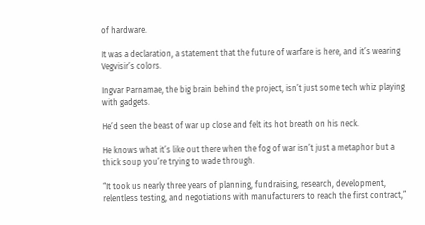of hardware.

It was a declaration, a statement that the future of warfare is here, and it’s wearing Vegvisir’s colors.

Ingvar Parnamae, the big brain behind the project, isn’t just some tech whiz playing with gadgets.

He’d seen the beast of war up close and felt its hot breath on his neck.

He knows what it’s like out there when the fog of war isn’t just a metaphor but a thick soup you’re trying to wade through.

“It took us nearly three years of planning, fundraising, research, development, relentless testing, and negotiations with manufacturers to reach the first contract,”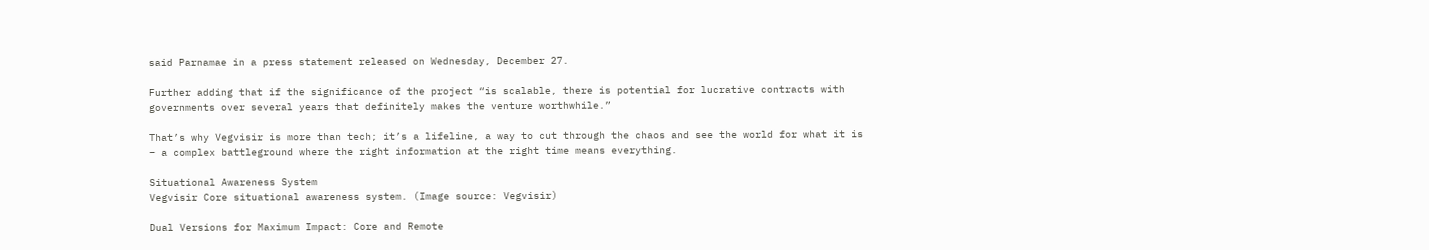said Parnamae in a press statement released on Wednesday, December 27.

Further adding that if the significance of the project “is scalable, there is potential for lucrative contracts with governments over several years that definitely makes the venture worthwhile.”

That’s why Vegvisir is more than tech; it’s a lifeline, a way to cut through the chaos and see the world for what it is – a complex battleground where the right information at the right time means everything.

Situational Awareness System
Vegvisir Core situational awareness system. (Image source: Vegvisir)

Dual Versions for Maximum Impact: Core and Remote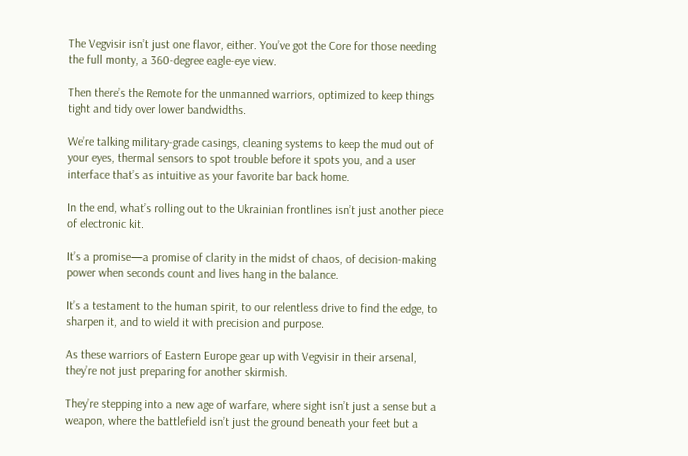The Vegvisir isn’t just one flavor, either. You’ve got the Core for those needing the full monty, a 360-degree eagle-eye view.

Then there’s the Remote for the unmanned warriors, optimized to keep things tight and tidy over lower bandwidths.

We’re talking military-grade casings, cleaning systems to keep the mud out of your eyes, thermal sensors to spot trouble before it spots you, and a user interface that’s as intuitive as your favorite bar back home.

In the end, what’s rolling out to the Ukrainian frontlines isn’t just another piece of electronic kit.

It’s a promise—a promise of clarity in the midst of chaos, of decision-making power when seconds count and lives hang in the balance.

It’s a testament to the human spirit, to our relentless drive to find the edge, to sharpen it, and to wield it with precision and purpose.

As these warriors of Eastern Europe gear up with Vegvisir in their arsenal, they’re not just preparing for another skirmish.

They’re stepping into a new age of warfare, where sight isn’t just a sense but a weapon, where the battlefield isn’t just the ground beneath your feet but a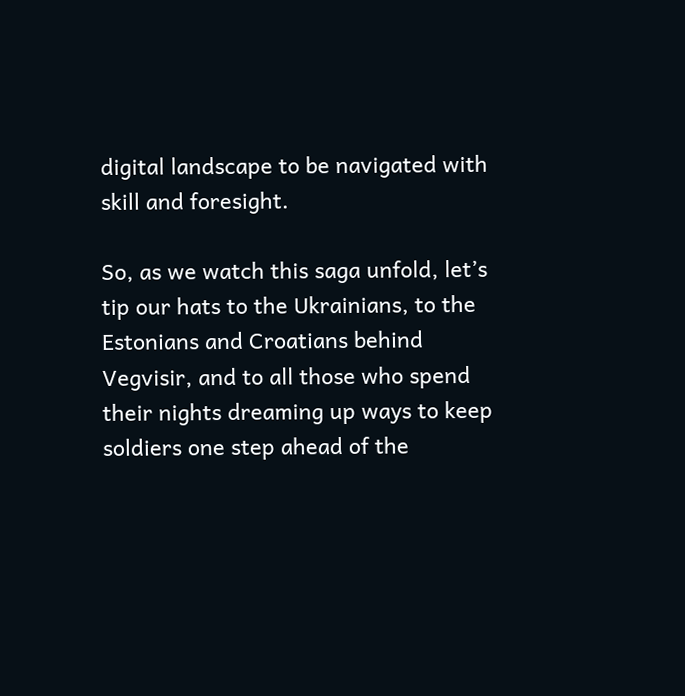digital landscape to be navigated with skill and foresight.

So, as we watch this saga unfold, let’s tip our hats to the Ukrainians, to the Estonians and Croatians behind Vegvisir, and to all those who spend their nights dreaming up ways to keep soldiers one step ahead of the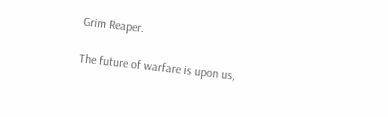Grim Reaper.

The future of warfare is upon us,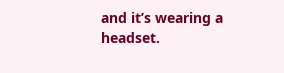and it’s wearing a headset.